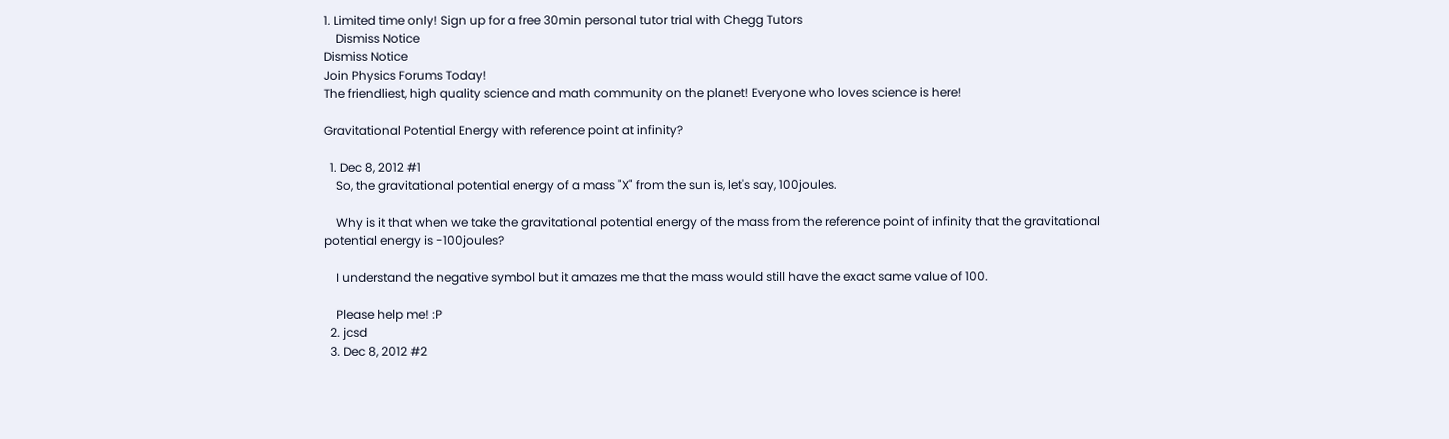1. Limited time only! Sign up for a free 30min personal tutor trial with Chegg Tutors
    Dismiss Notice
Dismiss Notice
Join Physics Forums Today!
The friendliest, high quality science and math community on the planet! Everyone who loves science is here!

Gravitational Potential Energy with reference point at infinity?

  1. Dec 8, 2012 #1
    So, the gravitational potential energy of a mass "X" from the sun is, let's say, 100joules.

    Why is it that when we take the gravitational potential energy of the mass from the reference point of infinity that the gravitational potential energy is -100joules?

    I understand the negative symbol but it amazes me that the mass would still have the exact same value of 100.

    Please help me! :P
  2. jcsd
  3. Dec 8, 2012 #2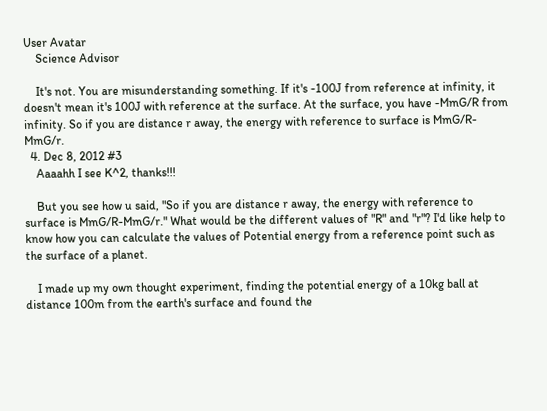User Avatar
    Science Advisor

    It's not. You are misunderstanding something. If it's -100J from reference at infinity, it doesn't mean it's 100J with reference at the surface. At the surface, you have -MmG/R from infinity. So if you are distance r away, the energy with reference to surface is MmG/R-MmG/r.
  4. Dec 8, 2012 #3
    Aaaahh I see K^2, thanks!!!

    But you see how u said, "So if you are distance r away, the energy with reference to surface is MmG/R-MmG/r." What would be the different values of "R" and "r"? I'd like help to know how you can calculate the values of Potential energy from a reference point such as the surface of a planet.

    I made up my own thought experiment, finding the potential energy of a 10kg ball at distance 100m from the earth's surface and found the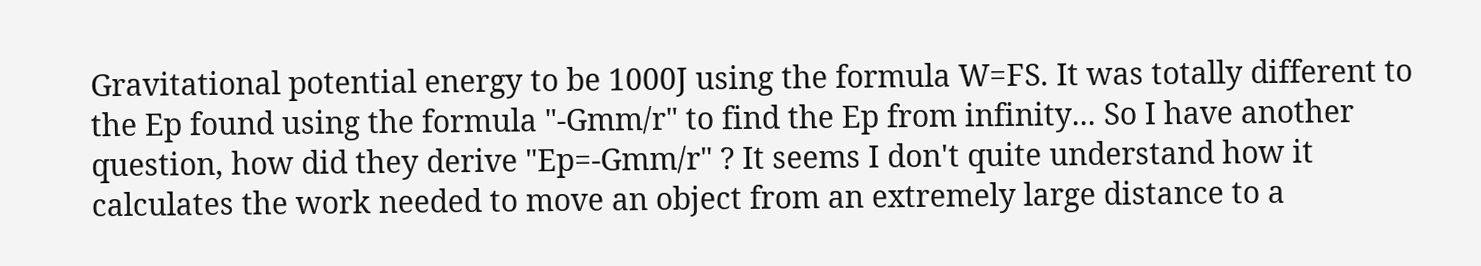Gravitational potential energy to be 1000J using the formula W=FS. It was totally different to the Ep found using the formula "-Gmm/r" to find the Ep from infinity... So I have another question, how did they derive "Ep=-Gmm/r" ? It seems I don't quite understand how it calculates the work needed to move an object from an extremely large distance to a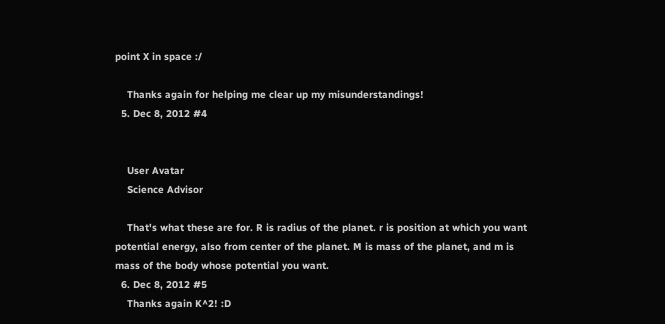point X in space :/

    Thanks again for helping me clear up my misunderstandings!
  5. Dec 8, 2012 #4


    User Avatar
    Science Advisor

    That's what these are for. R is radius of the planet. r is position at which you want potential energy, also from center of the planet. M is mass of the planet, and m is mass of the body whose potential you want.
  6. Dec 8, 2012 #5
    Thanks again K^2! :D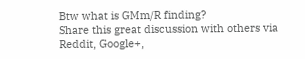Btw what is GMm/R finding?
Share this great discussion with others via Reddit, Google+,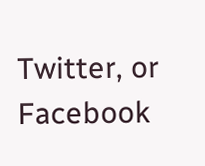Twitter, or Facebook